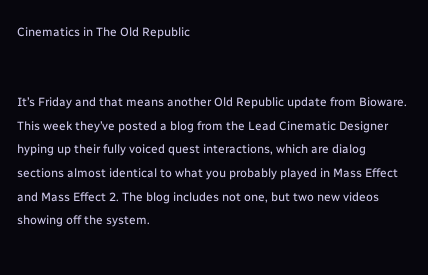Cinematics in The Old Republic


It’s Friday and that means another Old Republic update from Bioware. This week they’ve posted a blog from the Lead Cinematic Designer hyping up their fully voiced quest interactions, which are dialog sections almost identical to what you probably played in Mass Effect and Mass Effect 2. The blog includes not one, but two new videos showing off the system.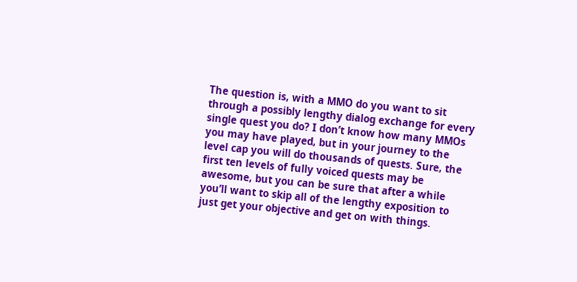The question is, with a MMO do you want to sit through a possibly lengthy dialog exchange for every single quest you do? I don’t know how many MMOs you may have played, but in your journey to the level cap you will do thousands of quests. Sure, the first ten levels of fully voiced quests may be awesome, but you can be sure that after a while you’ll want to skip all of the lengthy exposition to just get your objective and get on with things.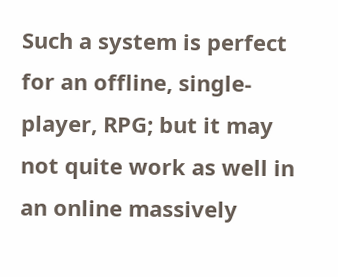Such a system is perfect for an offline, single-player, RPG; but it may not quite work as well in an online massively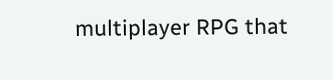multiplayer RPG that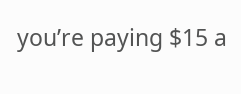you’re paying $15 a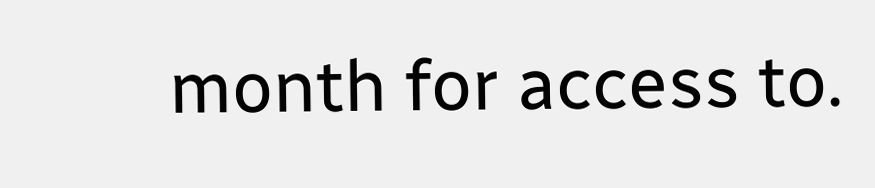month for access to.